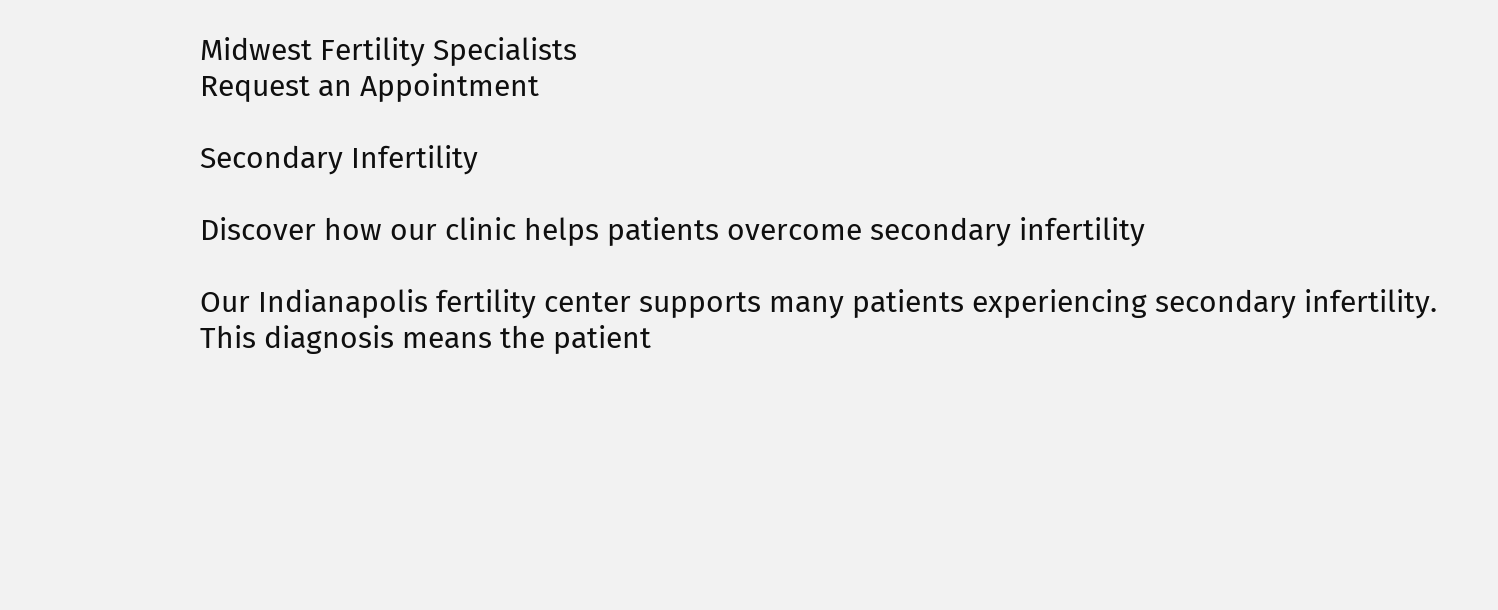Midwest Fertility Specialists
Request an Appointment

Secondary Infertility

Discover how our clinic helps patients overcome secondary infertility

Our Indianapolis fertility center supports many patients experiencing secondary infertility. This diagnosis means the patient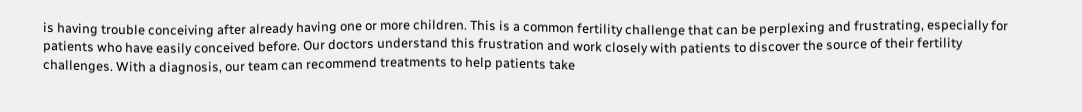is having trouble conceiving after already having one or more children. This is a common fertility challenge that can be perplexing and frustrating, especially for patients who have easily conceived before. Our doctors understand this frustration and work closely with patients to discover the source of their fertility challenges. With a diagnosis, our team can recommend treatments to help patients take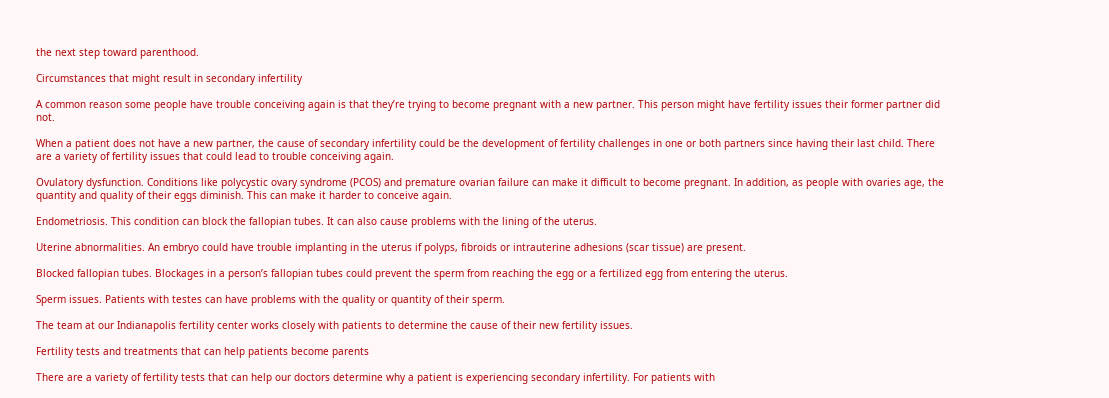the next step toward parenthood.

Circumstances that might result in secondary infertility

A common reason some people have trouble conceiving again is that they’re trying to become pregnant with a new partner. This person might have fertility issues their former partner did not.

When a patient does not have a new partner, the cause of secondary infertility could be the development of fertility challenges in one or both partners since having their last child. There are a variety of fertility issues that could lead to trouble conceiving again.

Ovulatory dysfunction. Conditions like polycystic ovary syndrome (PCOS) and premature ovarian failure can make it difficult to become pregnant. In addition, as people with ovaries age, the quantity and quality of their eggs diminish. This can make it harder to conceive again.

Endometriosis. This condition can block the fallopian tubes. It can also cause problems with the lining of the uterus.

Uterine abnormalities. An embryo could have trouble implanting in the uterus if polyps, fibroids or intrauterine adhesions (scar tissue) are present.

Blocked fallopian tubes. Blockages in a person’s fallopian tubes could prevent the sperm from reaching the egg or a fertilized egg from entering the uterus.

Sperm issues. Patients with testes can have problems with the quality or quantity of their sperm.

The team at our Indianapolis fertility center works closely with patients to determine the cause of their new fertility issues.

Fertility tests and treatments that can help patients become parents

There are a variety of fertility tests that can help our doctors determine why a patient is experiencing secondary infertility. For patients with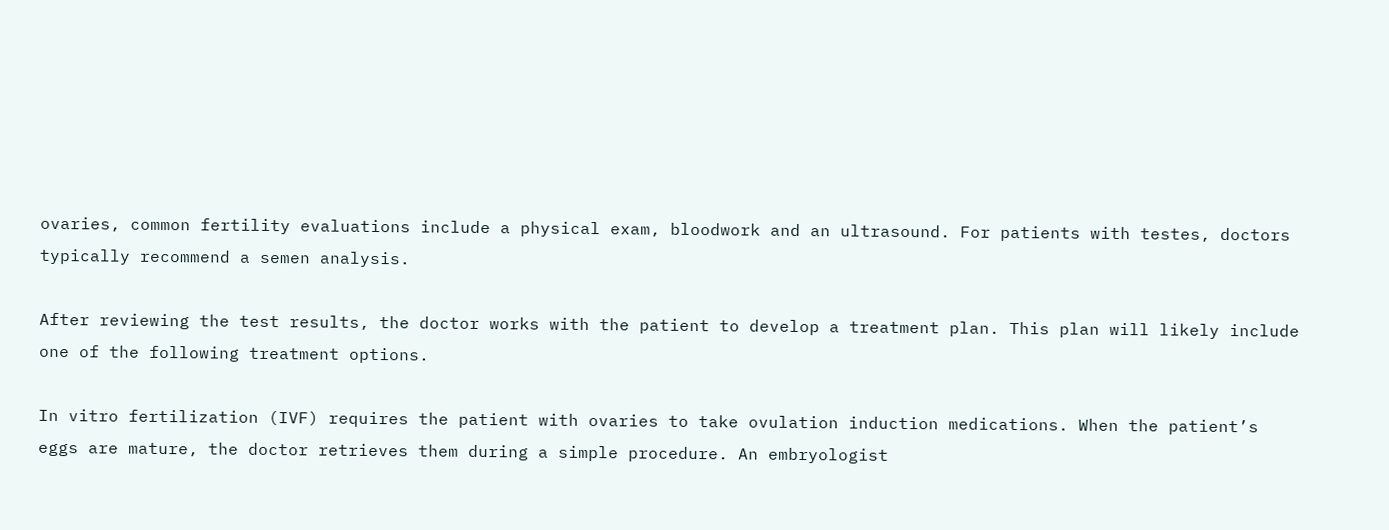ovaries, common fertility evaluations include a physical exam, bloodwork and an ultrasound. For patients with testes, doctors typically recommend a semen analysis.

After reviewing the test results, the doctor works with the patient to develop a treatment plan. This plan will likely include one of the following treatment options.

In vitro fertilization (IVF) requires the patient with ovaries to take ovulation induction medications. When the patient’s eggs are mature, the doctor retrieves them during a simple procedure. An embryologist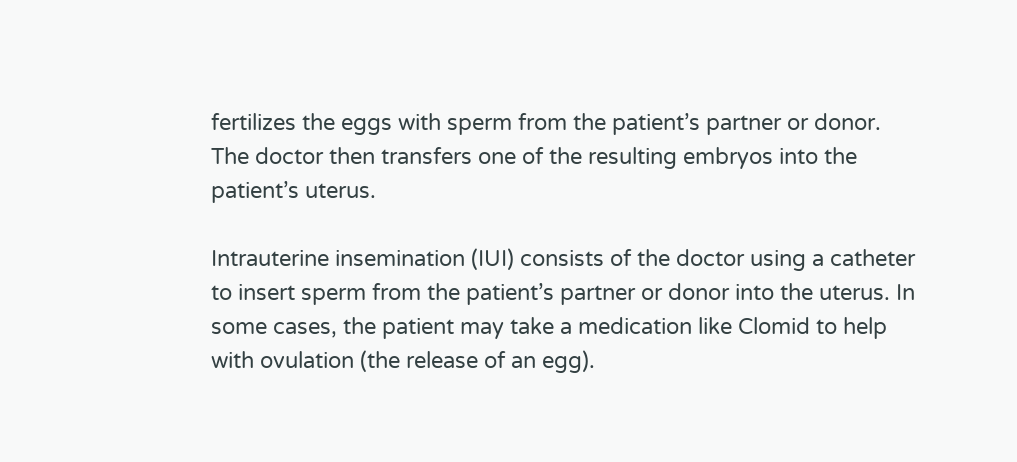fertilizes the eggs with sperm from the patient’s partner or donor. The doctor then transfers one of the resulting embryos into the patient’s uterus.

Intrauterine insemination (IUI) consists of the doctor using a catheter to insert sperm from the patient’s partner or donor into the uterus. In some cases, the patient may take a medication like Clomid to help with ovulation (the release of an egg).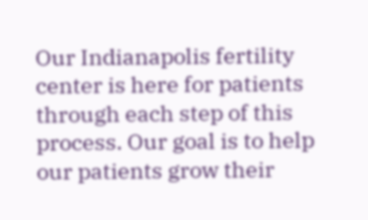Our Indianapolis fertility center is here for patients through each step of this process. Our goal is to help our patients grow their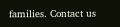families. Contact us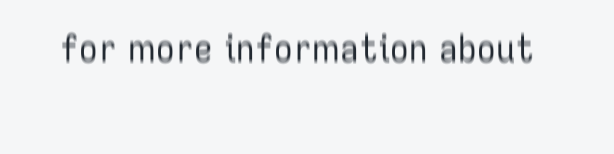for more information about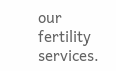our fertility services.